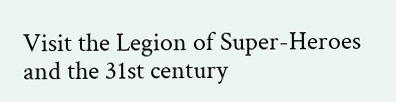Visit the Legion of Super-Heroes and the 31st century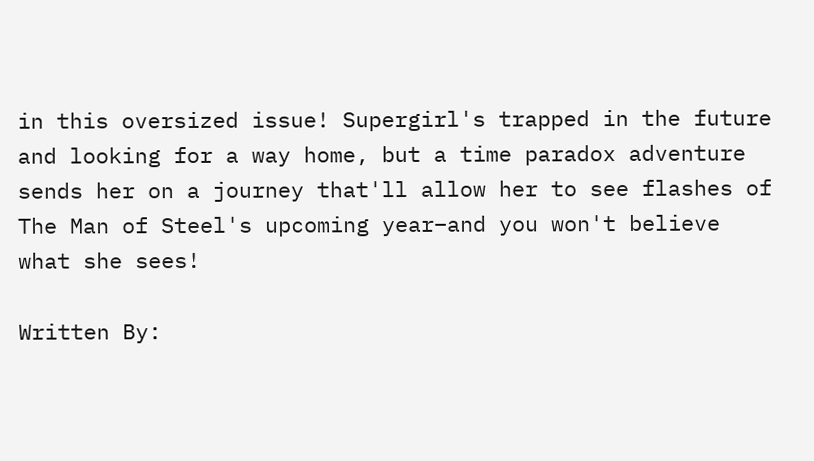in this oversized issue! Supergirl's trapped in the future and looking for a way home, but a time paradox adventure sends her on a journey that'll allow her to see flashes of The Man of Steel's upcoming year–and you won't believe what she sees!

Written By: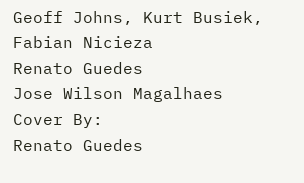Geoff Johns, Kurt Busiek, Fabian Nicieza
Renato Guedes
Jose Wilson Magalhaes
Cover By:
Renato Guedes